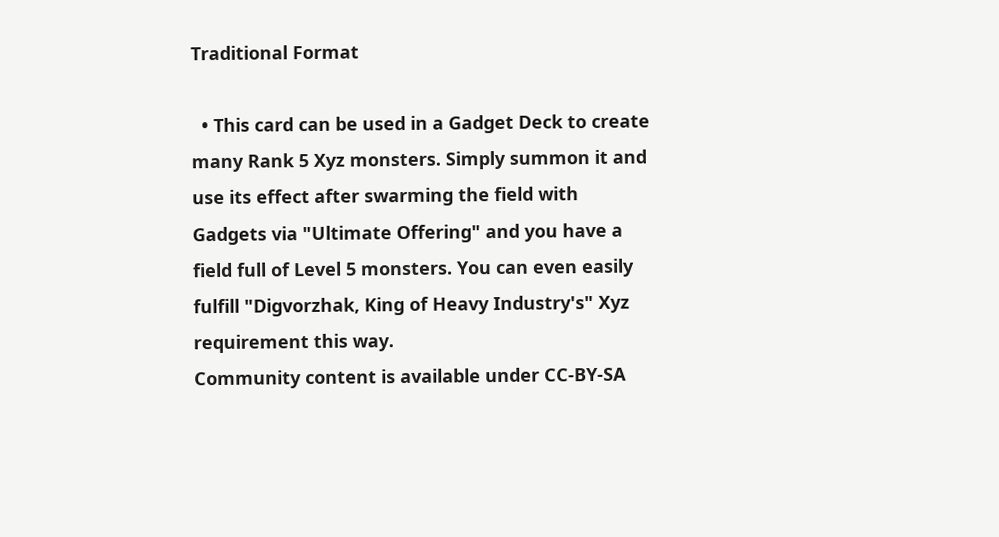Traditional Format

  • This card can be used in a Gadget Deck to create many Rank 5 Xyz monsters. Simply summon it and use its effect after swarming the field with Gadgets via "Ultimate Offering" and you have a field full of Level 5 monsters. You can even easily fulfill "Digvorzhak, King of Heavy Industry's" Xyz requirement this way.
Community content is available under CC-BY-SA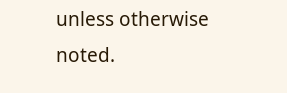unless otherwise noted.